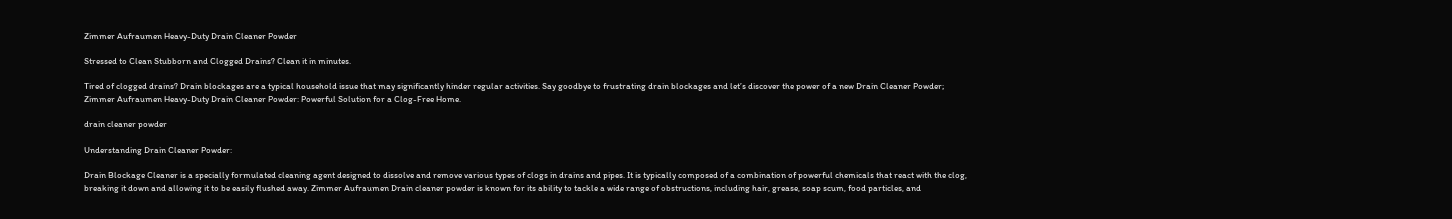Zimmer Aufraumen Heavy-Duty Drain Cleaner Powder

Stressed to Clean Stubborn and Clogged Drains? Clean it in minutes.

Tired of clogged drains? Drain blockages are a typical household issue that may significantly hinder regular activities. Say goodbye to frustrating drain blockages and let’s discover the power of a new Drain Cleaner Powder; Zimmer Aufraumen Heavy-Duty Drain Cleaner Powder: Powerful Solution for a Clog-Free Home.

drain cleaner powder

Understanding Drain Cleaner Powder:

Drain Blockage Cleaner is a specially formulated cleaning agent designed to dissolve and remove various types of clogs in drains and pipes. It is typically composed of a combination of powerful chemicals that react with the clog, breaking it down and allowing it to be easily flushed away. Zimmer Aufraumen Drain cleaner powder is known for its ability to tackle a wide range of obstructions, including hair, grease, soap scum, food particles, and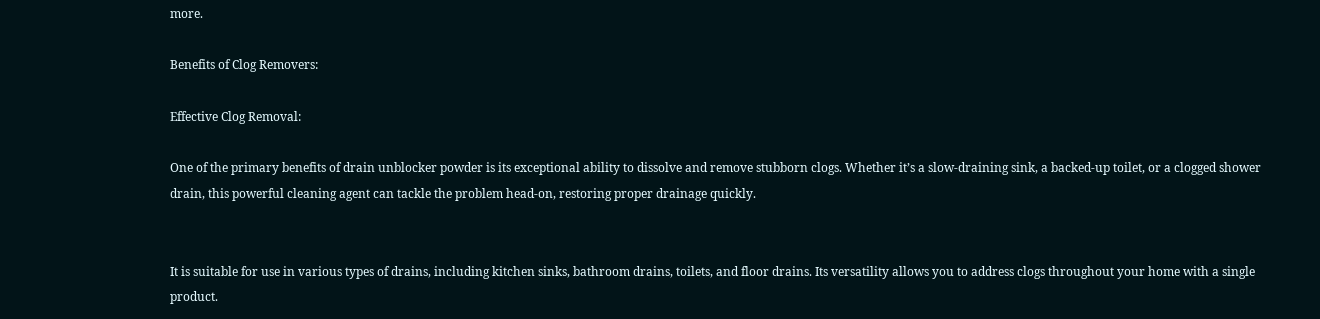more.

Benefits of Clog Removers:

Effective Clog Removal:

One of the primary benefits of drain unblocker powder is its exceptional ability to dissolve and remove stubborn clogs. Whether it’s a slow-draining sink, a backed-up toilet, or a clogged shower drain, this powerful cleaning agent can tackle the problem head-on, restoring proper drainage quickly.


It is suitable for use in various types of drains, including kitchen sinks, bathroom drains, toilets, and floor drains. Its versatility allows you to address clogs throughout your home with a single product.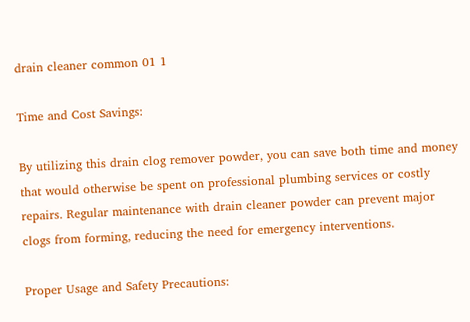drain cleaner common 01 1

Time and Cost Savings:

By utilizing this drain clog remover powder, you can save both time and money that would otherwise be spent on professional plumbing services or costly repairs. Regular maintenance with drain cleaner powder can prevent major clogs from forming, reducing the need for emergency interventions.

Proper Usage and Safety Precautions: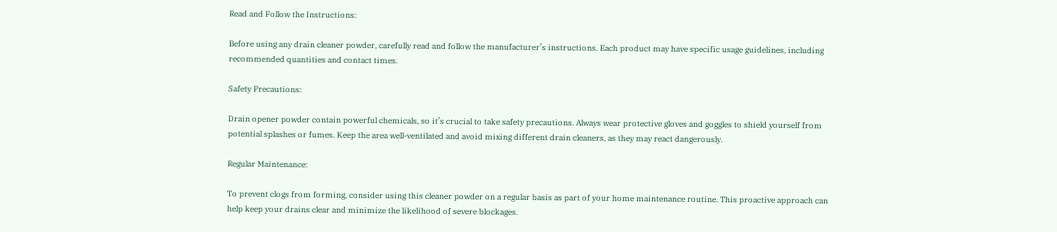Read and Follow the Instructions:

Before using any drain cleaner powder, carefully read and follow the manufacturer’s instructions. Each product may have specific usage guidelines, including recommended quantities and contact times.

Safety Precautions:

Drain opener powder contain powerful chemicals, so it’s crucial to take safety precautions. Always wear protective gloves and goggles to shield yourself from potential splashes or fumes. Keep the area well-ventilated and avoid mixing different drain cleaners, as they may react dangerously.

Regular Maintenance:

To prevent clogs from forming, consider using this cleaner powder on a regular basis as part of your home maintenance routine. This proactive approach can help keep your drains clear and minimize the likelihood of severe blockages.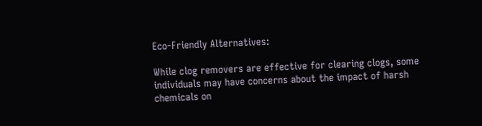Eco-Friendly Alternatives:

While clog removers are effective for clearing clogs, some individuals may have concerns about the impact of harsh chemicals on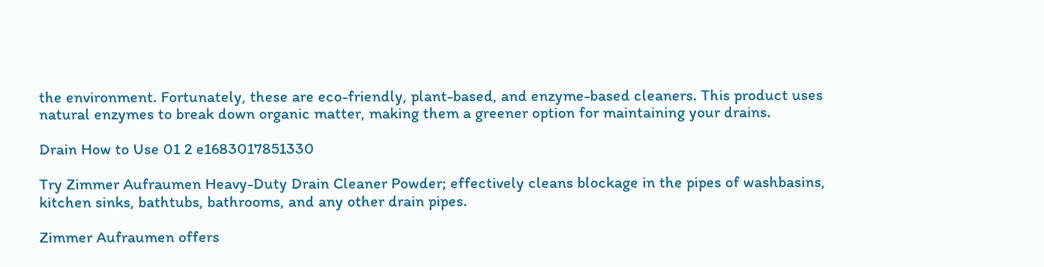the environment. Fortunately, these are eco-friendly, plant-based, and enzyme-based cleaners. This product uses natural enzymes to break down organic matter, making them a greener option for maintaining your drains.

Drain How to Use 01 2 e1683017851330

Try Zimmer Aufraumen Heavy-Duty Drain Cleaner Powder; effectively cleans blockage in the pipes of washbasins, kitchen sinks, bathtubs, bathrooms, and any other drain pipes.

Zimmer Aufraumen offers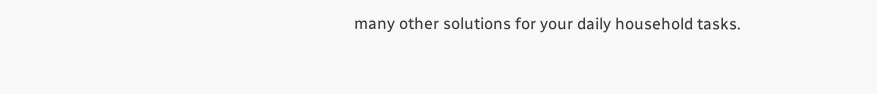many other solutions for your daily household tasks.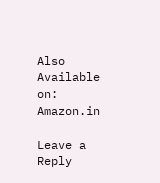Also Available on: Amazon.in

Leave a Reply